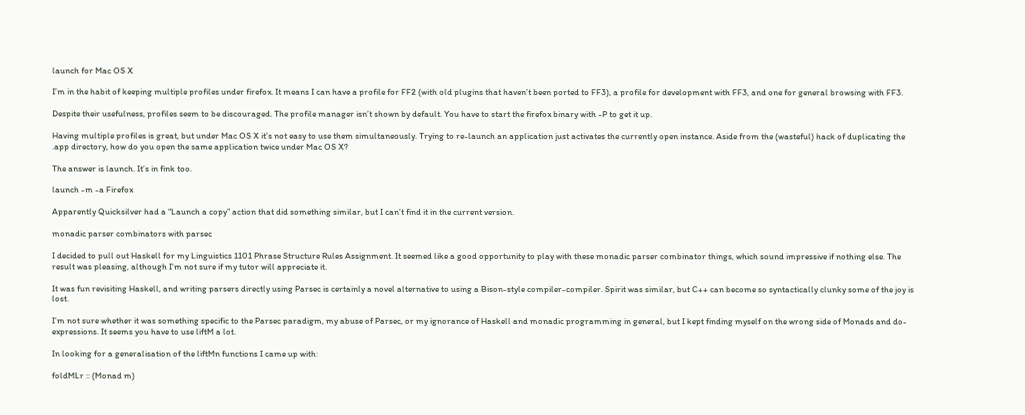launch for Mac OS X

I’m in the habit of keeping multiple profiles under firefox. It means I can have a profile for FF2 (with old plugins that haven’t been ported to FF3), a profile for development with FF3, and one for general browsing with FF3.

Despite their usefulness, profiles seem to be discouraged. The profile manager isn’t shown by default. You have to start the firefox binary with -P to get it up.

Having multiple profiles is great, but under Mac OS X it’s not easy to use them simultaneously. Trying to re-launch an application just activates the currently open instance. Aside from the (wasteful) hack of duplicating the .app directory, how do you open the same application twice under Mac OS X?

The answer is launch. It’s in fink too.

launch -m -a Firefox

Apparently Quicksilver had a “Launch a copy” action that did something similar, but I can’t find it in the current version.

monadic parser combinators with parsec

I decided to pull out Haskell for my Linguistics 1101 Phrase Structure Rules Assignment. It seemed like a good opportunity to play with these monadic parser combinator things, which sound impressive if nothing else. The result was pleasing, although I’m not sure if my tutor will appreciate it.

It was fun revisiting Haskell, and writing parsers directly using Parsec is certainly a novel alternative to using a Bison-style compiler-compiler. Spirit was similar, but C++ can become so syntactically clunky some of the joy is lost.

I’m not sure whether it was something specific to the Parsec paradigm, my abuse of Parsec, or my ignorance of Haskell and monadic programming in general, but I kept finding myself on the wrong side of Monads and do-expressions. It seems you have to use liftM a lot.

In looking for a generalisation of the liftMn functions I came up with:

foldMLr :: (Monad m)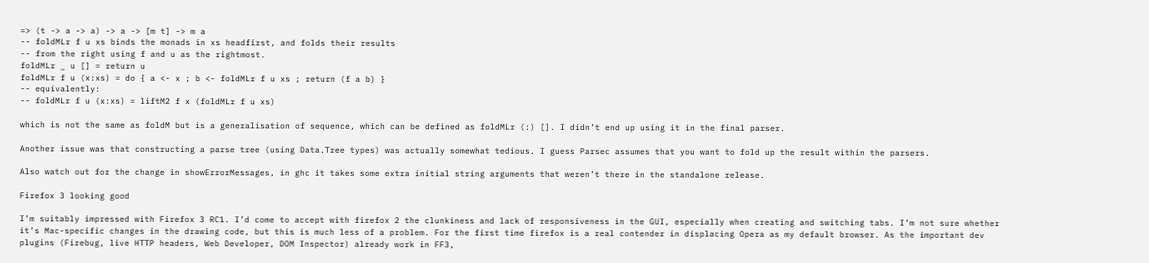=> (t -> a -> a) -> a -> [m t] -> m a
-- foldMLr f u xs binds the monads in xs headfirst, and folds their results
-- from the right using f and u as the rightmost.
foldMLr _ u [] = return u
foldMLr f u (x:xs) = do { a <- x ; b <- foldMLr f u xs ; return (f a b) }
-- equivalently:
-- foldMLr f u (x:xs) = liftM2 f x (foldMLr f u xs)

which is not the same as foldM but is a generalisation of sequence, which can be defined as foldMLr (:) []. I didn’t end up using it in the final parser.

Another issue was that constructing a parse tree (using Data.Tree types) was actually somewhat tedious. I guess Parsec assumes that you want to fold up the result within the parsers.

Also watch out for the change in showErrorMessages, in ghc it takes some extra initial string arguments that weren’t there in the standalone release.

Firefox 3 looking good

I’m suitably impressed with Firefox 3 RC1. I’d come to accept with firefox 2 the clunkiness and lack of responsiveness in the GUI, especially when creating and switching tabs. I’m not sure whether it’s Mac-specific changes in the drawing code, but this is much less of a problem. For the first time firefox is a real contender in displacing Opera as my default browser. As the important dev plugins (Firebug, live HTTP headers, Web Developer, DOM Inspector) already work in FF3,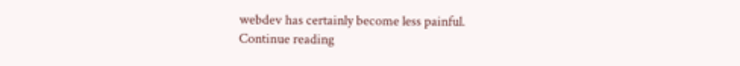webdev has certainly become less painful.
Continue reading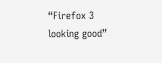“Firefox 3 looking good”